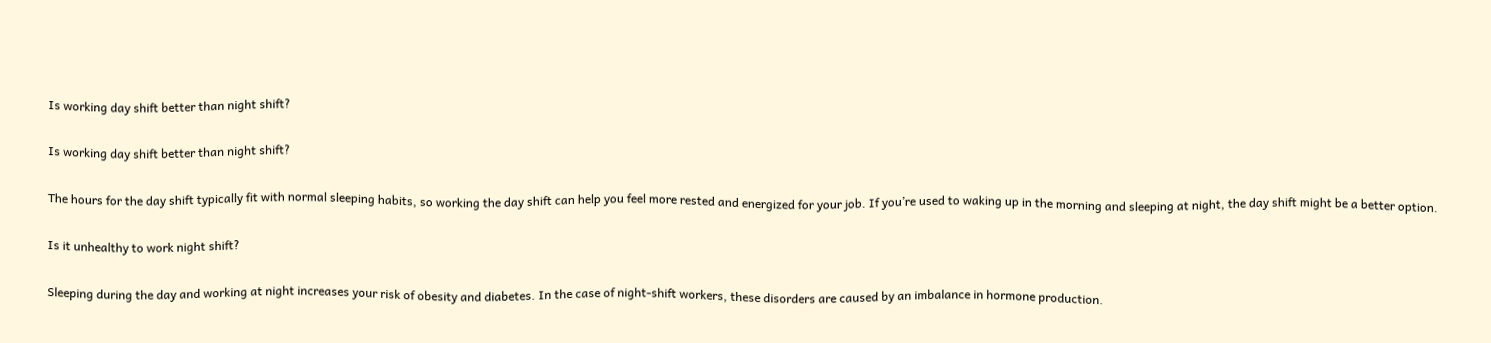Is working day shift better than night shift?

Is working day shift better than night shift?

The hours for the day shift typically fit with normal sleeping habits, so working the day shift can help you feel more rested and energized for your job. If you’re used to waking up in the morning and sleeping at night, the day shift might be a better option.

Is it unhealthy to work night shift?

Sleeping during the day and working at night increases your risk of obesity and diabetes. In the case of night-shift workers, these disorders are caused by an imbalance in hormone production.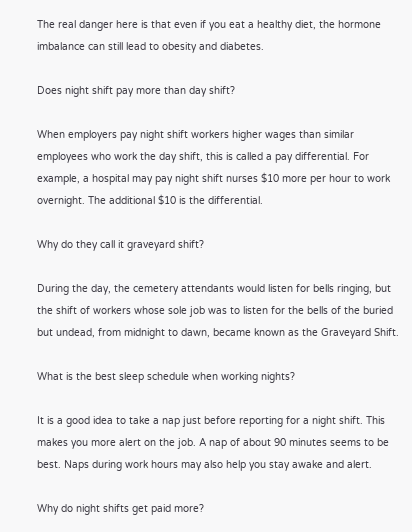The real danger here is that even if you eat a healthy diet, the hormone imbalance can still lead to obesity and diabetes.

Does night shift pay more than day shift?

When employers pay night shift workers higher wages than similar employees who work the day shift, this is called a pay differential. For example, a hospital may pay night shift nurses $10 more per hour to work overnight. The additional $10 is the differential.

Why do they call it graveyard shift?

During the day, the cemetery attendants would listen for bells ringing, but the shift of workers whose sole job was to listen for the bells of the buried but undead, from midnight to dawn, became known as the Graveyard Shift.

What is the best sleep schedule when working nights?

It is a good idea to take a nap just before reporting for a night shift. This makes you more alert on the job. A nap of about 90 minutes seems to be best. Naps during work hours may also help you stay awake and alert.

Why do night shifts get paid more?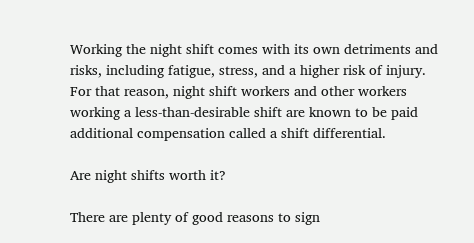Working the night shift comes with its own detriments and risks, including fatigue, stress, and a higher risk of injury. For that reason, night shift workers and other workers working a less-than-desirable shift are known to be paid additional compensation called a shift differential.

Are night shifts worth it?

There are plenty of good reasons to sign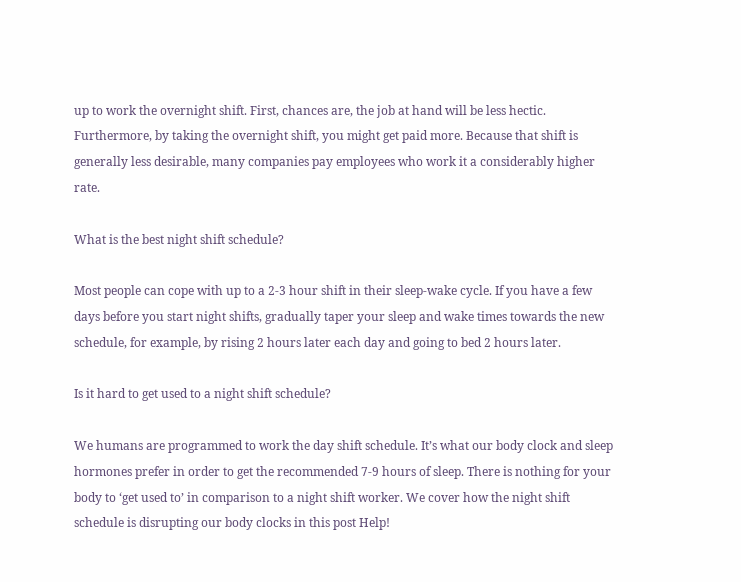up to work the overnight shift. First, chances are, the job at hand will be less hectic. Furthermore, by taking the overnight shift, you might get paid more. Because that shift is generally less desirable, many companies pay employees who work it a considerably higher rate.

What is the best night shift schedule?

Most people can cope with up to a 2-3 hour shift in their sleep-wake cycle. If you have a few days before you start night shifts, gradually taper your sleep and wake times towards the new schedule, for example, by rising 2 hours later each day and going to bed 2 hours later.

Is it hard to get used to a night shift schedule?

We humans are programmed to work the day shift schedule. It’s what our body clock and sleep hormones prefer in order to get the recommended 7-9 hours of sleep. There is nothing for your body to ‘get used to’ in comparison to a night shift worker. We cover how the night shift schedule is disrupting our body clocks in this post Help!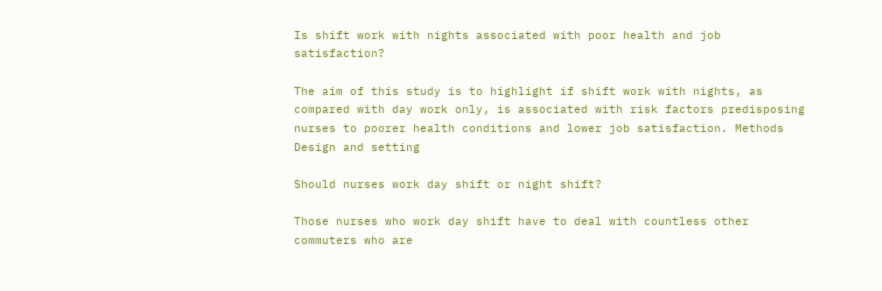Is shift work with nights associated with poor health and job satisfaction?

The aim of this study is to highlight if shift work with nights, as compared with day work only, is associated with risk factors predisposing nurses to poorer health conditions and lower job satisfaction. Methods Design and setting

Should nurses work day shift or night shift?

Those nurses who work day shift have to deal with countless other commuters who are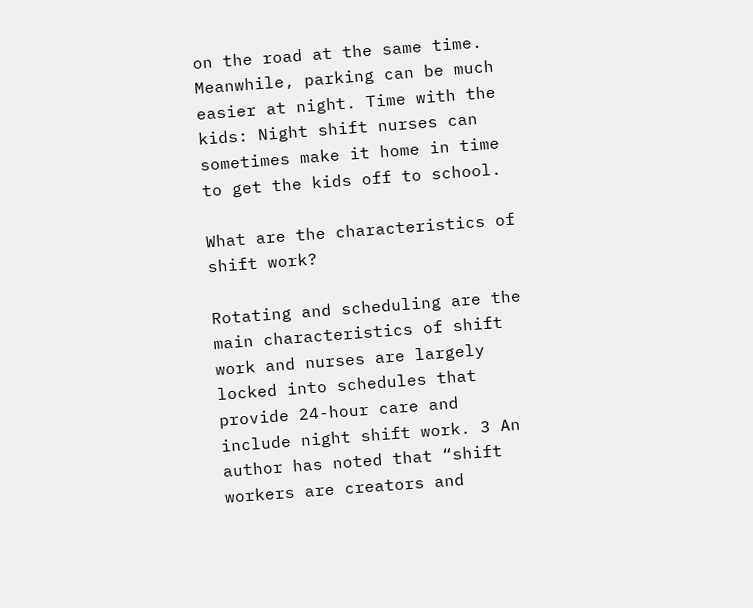on the road at the same time. Meanwhile, parking can be much easier at night. Time with the kids: Night shift nurses can sometimes make it home in time to get the kids off to school.

What are the characteristics of shift work?

Rotating and scheduling are the main characteristics of shift work and nurses are largely locked into schedules that provide 24-hour care and include night shift work. 3 An author has noted that “shift workers are creators and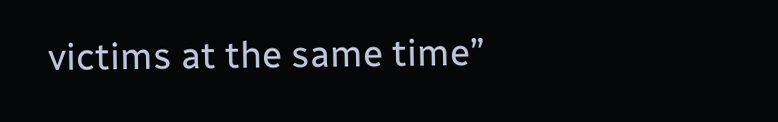victims at the same time”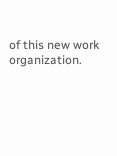of this new work organization.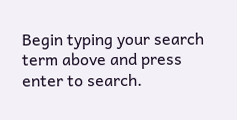Begin typing your search term above and press enter to search.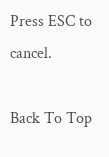Press ESC to cancel.

Back To Top